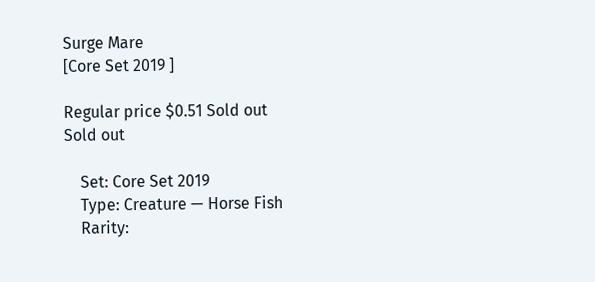Surge Mare
[Core Set 2019 ]

Regular price $0.51 Sold out
Sold out

    Set: Core Set 2019
    Type: Creature — Horse Fish
    Rarity: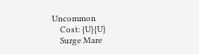Uncommon
    Cost: {U}{U}
    Surge Mare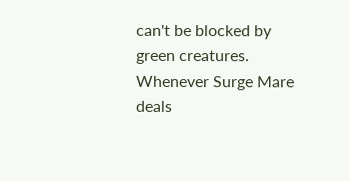can't be blocked by green creatures. Whenever Surge Mare deals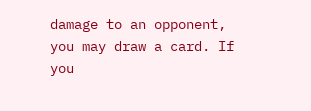damage to an opponent, you may draw a card. If you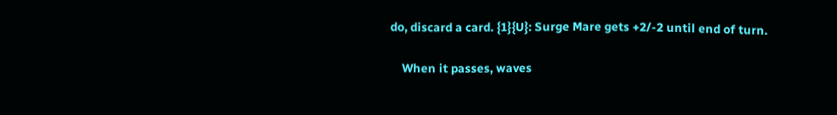do, discard a card. {1}{U}: Surge Mare gets +2/-2 until end of turn.

    When it passes, waves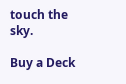touch the sky.

Buy a Deck